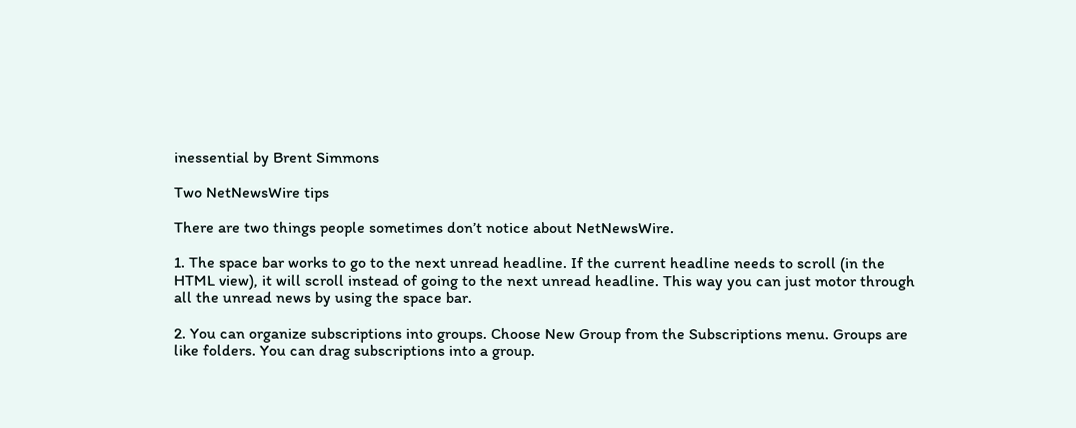inessential by Brent Simmons

Two NetNewsWire tips

There are two things people sometimes don’t notice about NetNewsWire.

1. The space bar works to go to the next unread headline. If the current headline needs to scroll (in the HTML view), it will scroll instead of going to the next unread headline. This way you can just motor through all the unread news by using the space bar.

2. You can organize subscriptions into groups. Choose New Group from the Subscriptions menu. Groups are like folders. You can drag subscriptions into a group.